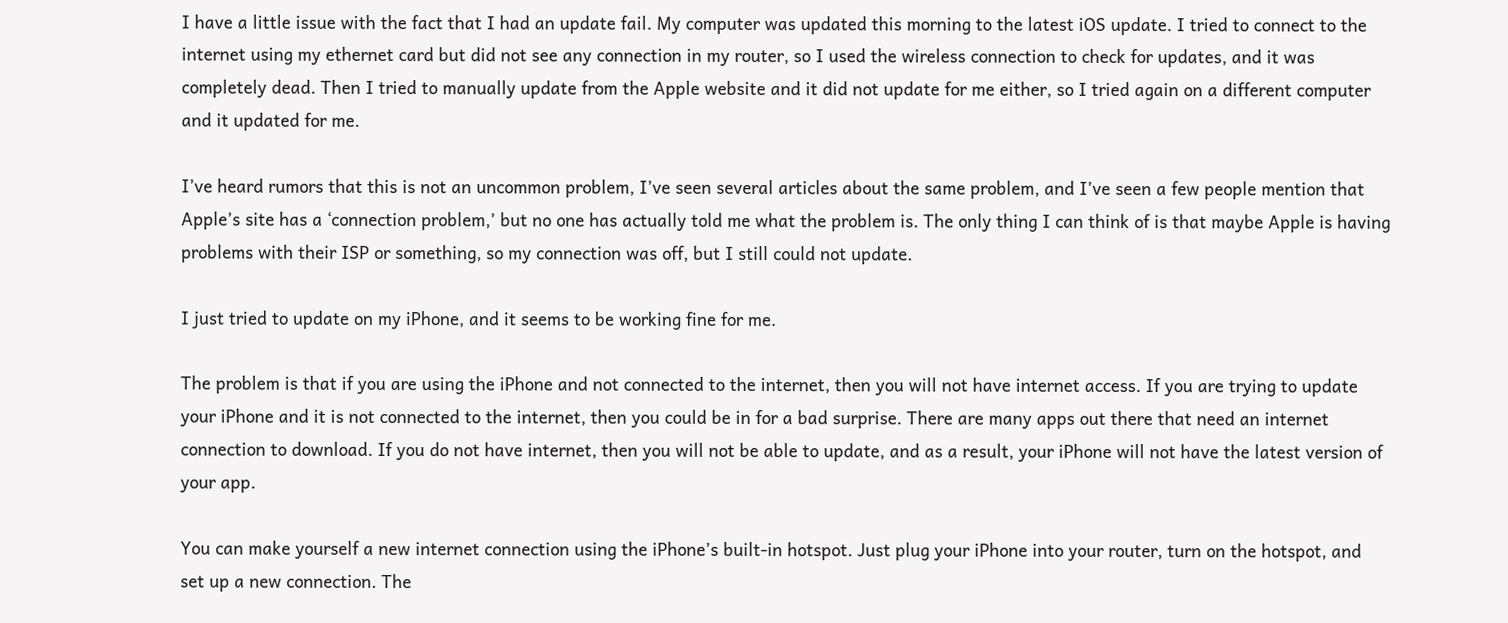I have a little issue with the fact that I had an update fail. My computer was updated this morning to the latest iOS update. I tried to connect to the internet using my ethernet card but did not see any connection in my router, so I used the wireless connection to check for updates, and it was completely dead. Then I tried to manually update from the Apple website and it did not update for me either, so I tried again on a different computer and it updated for me.

I’ve heard rumors that this is not an uncommon problem, I’ve seen several articles about the same problem, and I’ve seen a few people mention that Apple’s site has a ‘connection problem,’ but no one has actually told me what the problem is. The only thing I can think of is that maybe Apple is having problems with their ISP or something, so my connection was off, but I still could not update.

I just tried to update on my iPhone, and it seems to be working fine for me.

The problem is that if you are using the iPhone and not connected to the internet, then you will not have internet access. If you are trying to update your iPhone and it is not connected to the internet, then you could be in for a bad surprise. There are many apps out there that need an internet connection to download. If you do not have internet, then you will not be able to update, and as a result, your iPhone will not have the latest version of your app.

You can make yourself a new internet connection using the iPhone’s built-in hotspot. Just plug your iPhone into your router, turn on the hotspot, and set up a new connection. The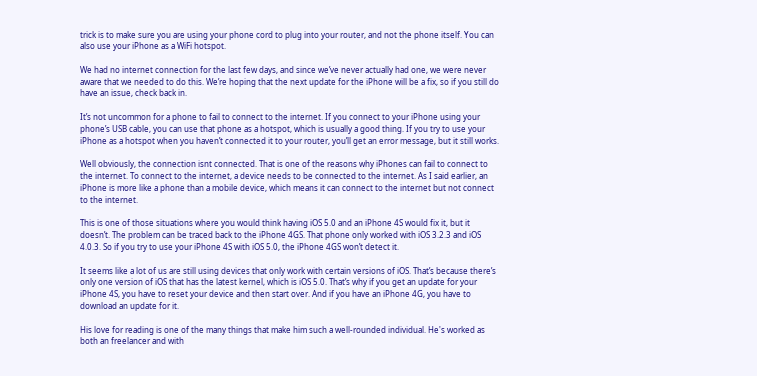trick is to make sure you are using your phone cord to plug into your router, and not the phone itself. You can also use your iPhone as a WiFi hotspot.

We had no internet connection for the last few days, and since we’ve never actually had one, we were never aware that we needed to do this. We’re hoping that the next update for the iPhone will be a fix, so if you still do have an issue, check back in.

It’s not uncommon for a phone to fail to connect to the internet. If you connect to your iPhone using your phone’s USB cable, you can use that phone as a hotspot, which is usually a good thing. If you try to use your iPhone as a hotspot when you haven’t connected it to your router, you’ll get an error message, but it still works.

Well obviously, the connection isnt connected. That is one of the reasons why iPhones can fail to connect to the internet. To connect to the internet, a device needs to be connected to the internet. As I said earlier, an iPhone is more like a phone than a mobile device, which means it can connect to the internet but not connect to the internet.

This is one of those situations where you would think having iOS 5.0 and an iPhone 4S would fix it, but it doesn’t. The problem can be traced back to the iPhone 4GS. That phone only worked with iOS 3.2.3 and iOS 4.0.3. So if you try to use your iPhone 4S with iOS 5.0, the iPhone 4GS won’t detect it.

It seems like a lot of us are still using devices that only work with certain versions of iOS. That’s because there’s only one version of iOS that has the latest kernel, which is iOS 5.0. That’s why if you get an update for your iPhone 4S, you have to reset your device and then start over. And if you have an iPhone 4G, you have to download an update for it.

His love for reading is one of the many things that make him such a well-rounded individual. He's worked as both an freelancer and with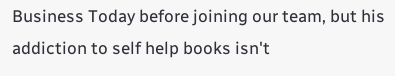Business Today before joining our team, but his addiction to self help books isn't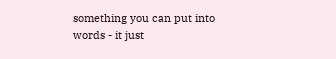something you can put into words - it just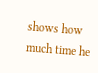shows how much time he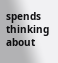spends thinking about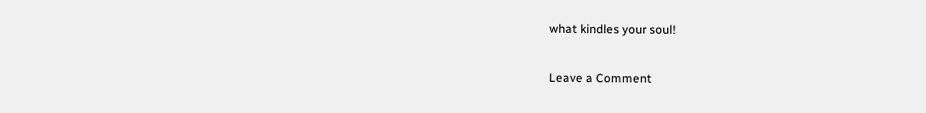what kindles your soul!


Leave a Comment